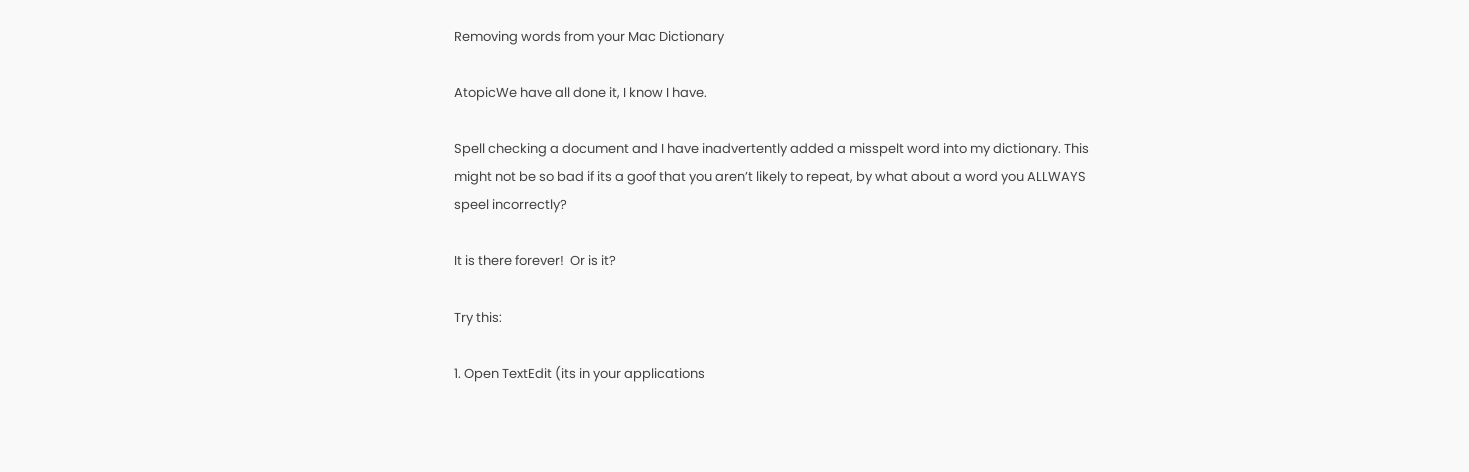Removing words from your Mac Dictionary

AtopicWe have all done it, I know I have.

Spell checking a document and I have inadvertently added a misspelt word into my dictionary. This might not be so bad if its a goof that you aren’t likely to repeat, by what about a word you ALLWAYS speel incorrectly?

It is there forever!  Or is it?

Try this:

1. Open TextEdit (its in your applications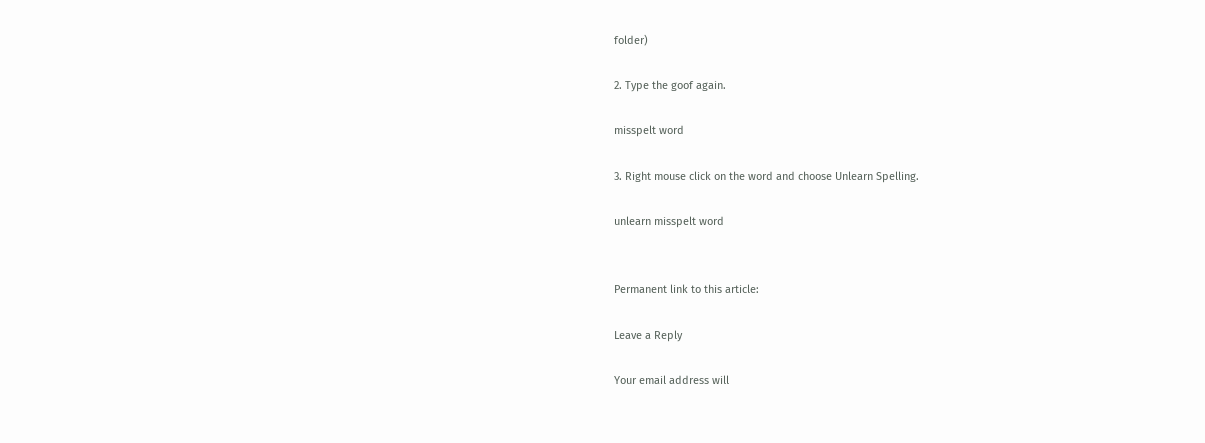folder)

2. Type the goof again.

misspelt word

3. Right mouse click on the word and choose Unlearn Spelling.

unlearn misspelt word


Permanent link to this article:

Leave a Reply

Your email address will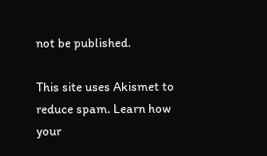not be published.

This site uses Akismet to reduce spam. Learn how your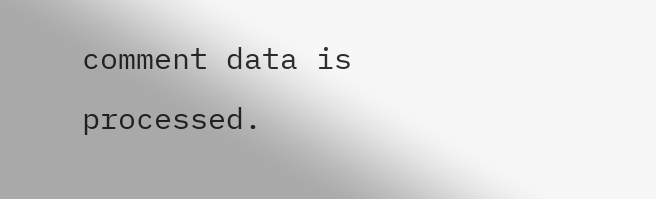comment data is processed.